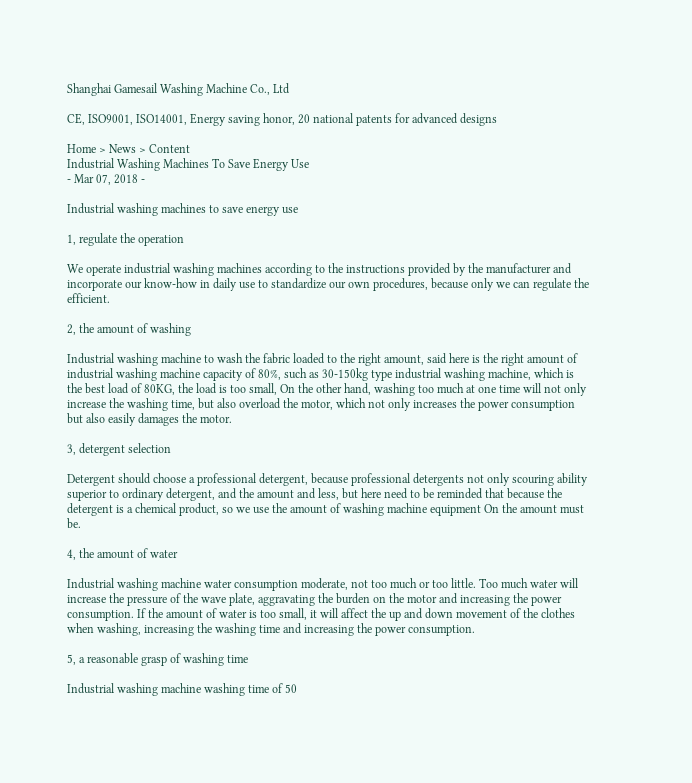Shanghai Gamesail Washing Machine Co., Ltd

CE, ISO9001, ISO14001, Energy saving honor, 20 national patents for advanced designs

Home > News > Content
Industrial Washing Machines To Save Energy Use
- Mar 07, 2018 -

Industrial washing machines to save energy use

1, regulate the operation

We operate industrial washing machines according to the instructions provided by the manufacturer and incorporate our know-how in daily use to standardize our own procedures, because only we can regulate the efficient.

2, the amount of washing

Industrial washing machine to wash the fabric loaded to the right amount, said here is the right amount of industrial washing machine capacity of 80%, such as 30-150kg type industrial washing machine, which is the best load of 80KG, the load is too small, On the other hand, washing too much at one time will not only increase the washing time, but also overload the motor, which not only increases the power consumption but also easily damages the motor.

3, detergent selection

Detergent should choose a professional detergent, because professional detergents not only scouring ability superior to ordinary detergent, and the amount and less, but here need to be reminded that because the detergent is a chemical product, so we use the amount of washing machine equipment On the amount must be.

4, the amount of water

Industrial washing machine water consumption moderate, not too much or too little. Too much water will increase the pressure of the wave plate, aggravating the burden on the motor and increasing the power consumption. If the amount of water is too small, it will affect the up and down movement of the clothes when washing, increasing the washing time and increasing the power consumption.

5, a reasonable grasp of washing time

Industrial washing machine washing time of 50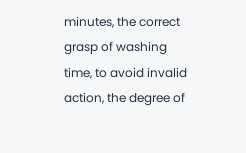minutes, the correct grasp of washing time, to avoid invalid action, the degree of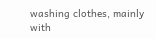washing clothes, mainly with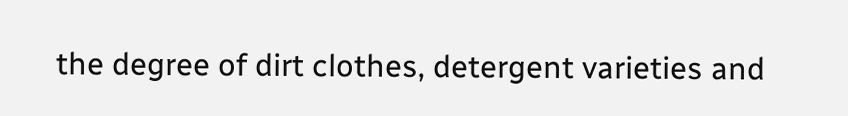the degree of dirt clothes, detergent varieties and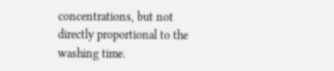concentrations, but not directly proportional to the washing time.